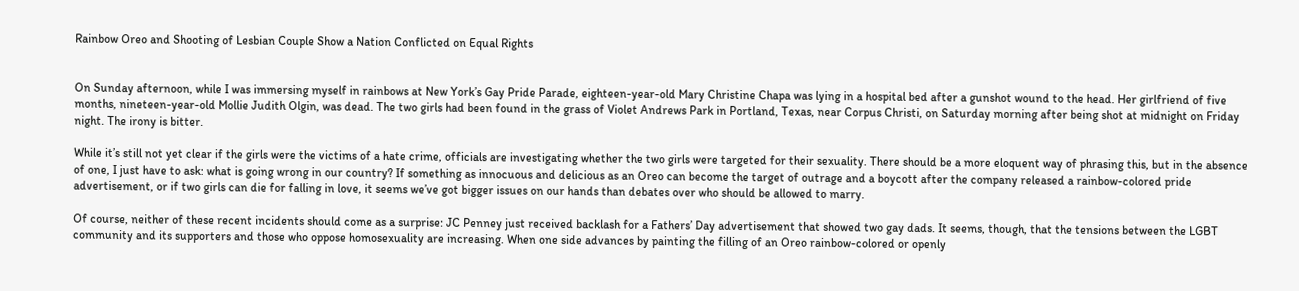Rainbow Oreo and Shooting of Lesbian Couple Show a Nation Conflicted on Equal Rights


On Sunday afternoon, while I was immersing myself in rainbows at New York’s Gay Pride Parade, eighteen-year-old Mary Christine Chapa was lying in a hospital bed after a gunshot wound to the head. Her girlfriend of five months, nineteen-year-old Mollie Judith Olgin, was dead. The two girls had been found in the grass of Violet Andrews Park in Portland, Texas, near Corpus Christi, on Saturday morning after being shot at midnight on Friday night. The irony is bitter.

While it’s still not yet clear if the girls were the victims of a hate crime, officials are investigating whether the two girls were targeted for their sexuality. There should be a more eloquent way of phrasing this, but in the absence of one, I just have to ask: what is going wrong in our country? If something as innocuous and delicious as an Oreo can become the target of outrage and a boycott after the company released a rainbow-colored pride advertisement, or if two girls can die for falling in love, it seems we’ve got bigger issues on our hands than debates over who should be allowed to marry.

Of course, neither of these recent incidents should come as a surprise: JC Penney just received backlash for a Fathers’ Day advertisement that showed two gay dads. It seems, though, that the tensions between the LGBT community and its supporters and those who oppose homosexuality are increasing. When one side advances by painting the filling of an Oreo rainbow-colored or openly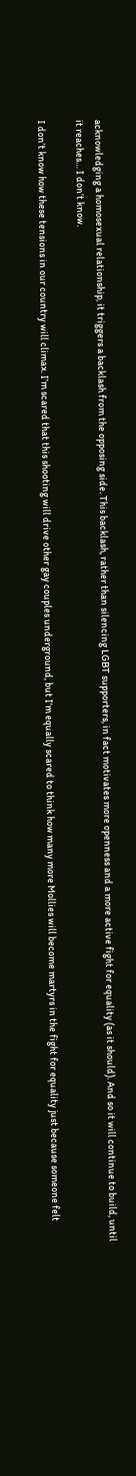acknowledging a homosexual relationship, it triggers a backlash from the opposing side. This backlash, rather than silencing LGBT supporters, in fact motivates more openness and a more active fight for equality (as it should). And so it will continue to build, until it reaches… I don’t know.

I don’t know how these tensions in our country will climax. I’m scared that this shooting will drive other gay couples underground, but I’m equally scared to think how many more Mollies will become martyrs in the fight for equality just because someone felt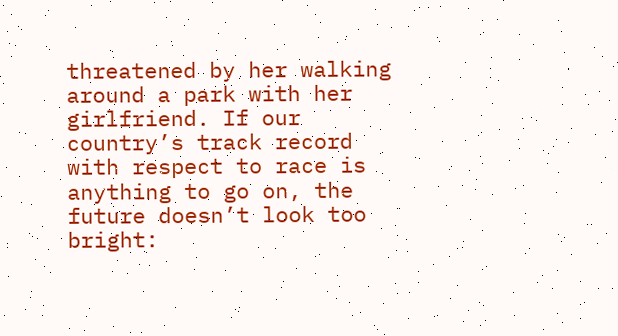threatened by her walking around a park with her girlfriend. If our country’s track record with respect to race is anything to go on, the future doesn’t look too bright: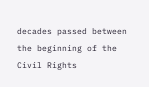decades passed between the beginning of the Civil Rights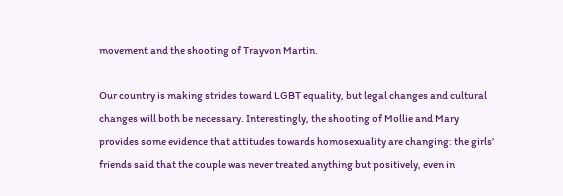movement and the shooting of Trayvon Martin.

Our country is making strides toward LGBT equality, but legal changes and cultural changes will both be necessary. Interestingly, the shooting of Mollie and Mary provides some evidence that attitudes towards homosexuality are changing: the girls’ friends said that the couple was never treated anything but positively, even in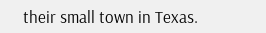their small town in Texas.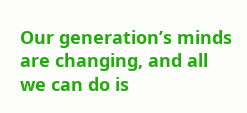Our generation’s minds are changing, and all we can do is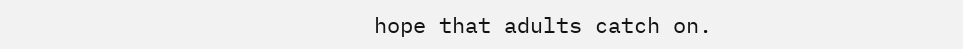hope that adults catch on.